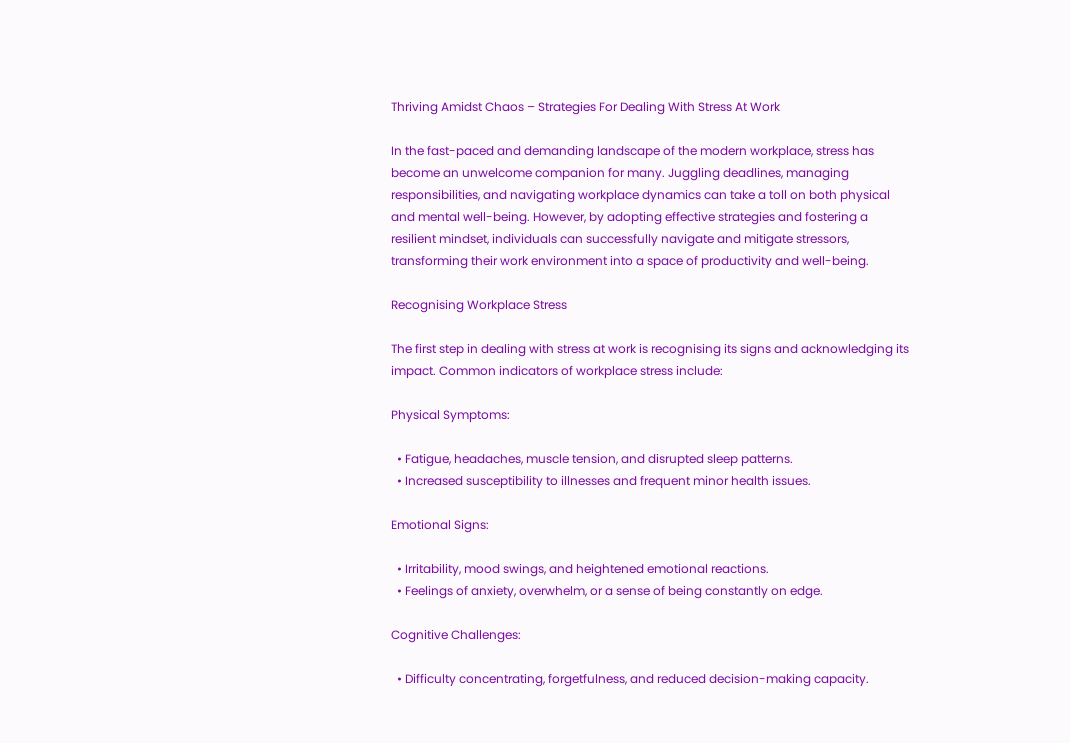Thriving Amidst Chaos – Strategies For Dealing With Stress At Work

In the fast-paced and demanding landscape of the modern workplace, stress has become an unwelcome companion for many. Juggling deadlines, managing responsibilities, and navigating workplace dynamics can take a toll on both physical and mental well-being. However, by adopting effective strategies and fostering a resilient mindset, individuals can successfully navigate and mitigate stressors, transforming their work environment into a space of productivity and well-being.

Recognising Workplace Stress

The first step in dealing with stress at work is recognising its signs and acknowledging its impact. Common indicators of workplace stress include:

Physical Symptoms:

  • Fatigue, headaches, muscle tension, and disrupted sleep patterns.
  • Increased susceptibility to illnesses and frequent minor health issues.

Emotional Signs:

  • Irritability, mood swings, and heightened emotional reactions.
  • Feelings of anxiety, overwhelm, or a sense of being constantly on edge.

Cognitive Challenges:

  • Difficulty concentrating, forgetfulness, and reduced decision-making capacity.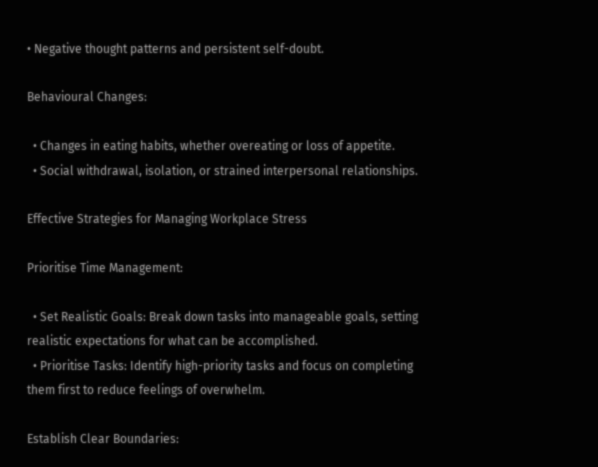• Negative thought patterns and persistent self-doubt.

Behavioural Changes:

  • Changes in eating habits, whether overeating or loss of appetite.
  • Social withdrawal, isolation, or strained interpersonal relationships.

Effective Strategies for Managing Workplace Stress

Prioritise Time Management:

  • Set Realistic Goals: Break down tasks into manageable goals, setting realistic expectations for what can be accomplished.
  • Prioritise Tasks: Identify high-priority tasks and focus on completing them first to reduce feelings of overwhelm.

Establish Clear Boundaries: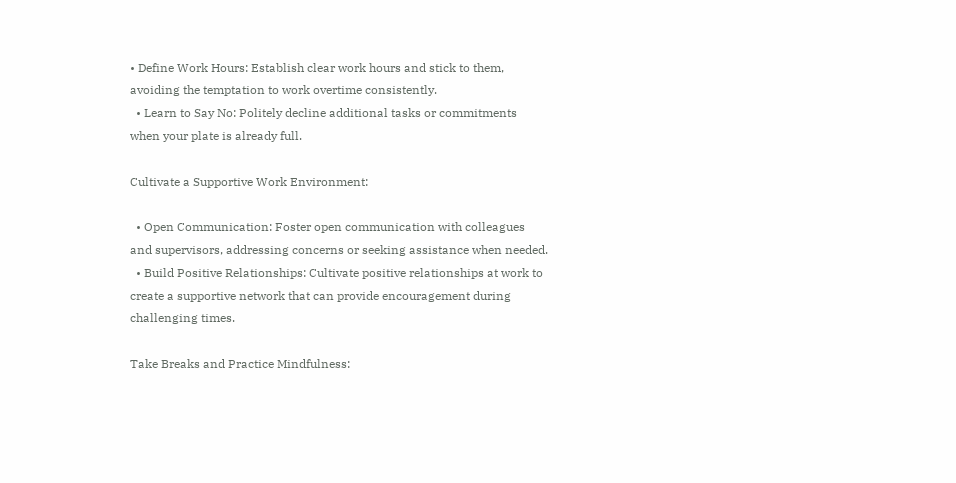• Define Work Hours: Establish clear work hours and stick to them, avoiding the temptation to work overtime consistently.
  • Learn to Say No: Politely decline additional tasks or commitments when your plate is already full.

Cultivate a Supportive Work Environment:

  • Open Communication: Foster open communication with colleagues and supervisors, addressing concerns or seeking assistance when needed.
  • Build Positive Relationships: Cultivate positive relationships at work to create a supportive network that can provide encouragement during challenging times.

Take Breaks and Practice Mindfulness: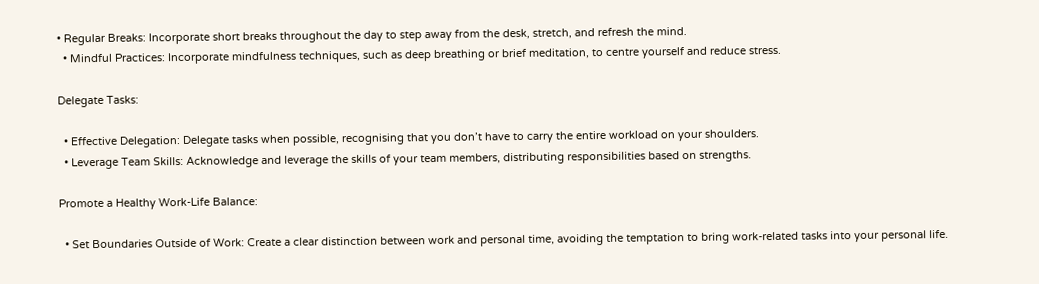• Regular Breaks: Incorporate short breaks throughout the day to step away from the desk, stretch, and refresh the mind.
  • Mindful Practices: Incorporate mindfulness techniques, such as deep breathing or brief meditation, to centre yourself and reduce stress.

Delegate Tasks:

  • Effective Delegation: Delegate tasks when possible, recognising that you don’t have to carry the entire workload on your shoulders.
  • Leverage Team Skills: Acknowledge and leverage the skills of your team members, distributing responsibilities based on strengths.

Promote a Healthy Work-Life Balance:

  • Set Boundaries Outside of Work: Create a clear distinction between work and personal time, avoiding the temptation to bring work-related tasks into your personal life.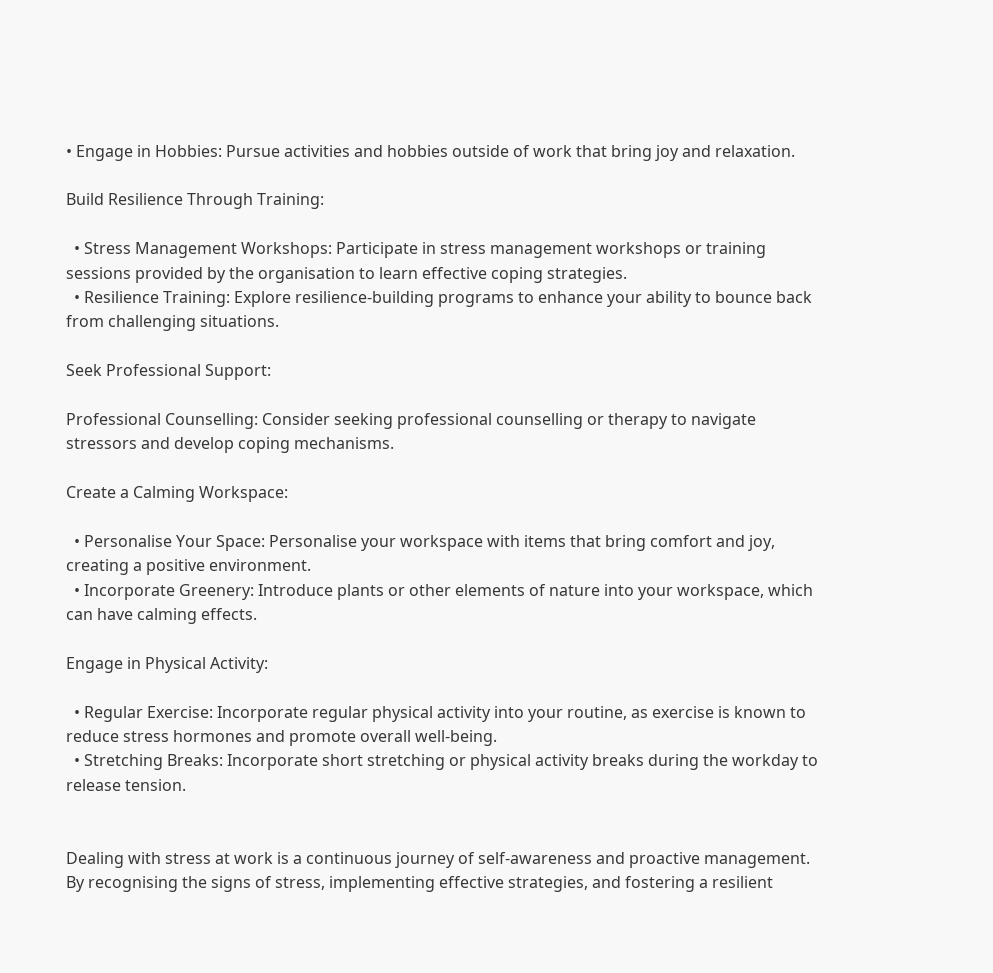• Engage in Hobbies: Pursue activities and hobbies outside of work that bring joy and relaxation.

Build Resilience Through Training:

  • Stress Management Workshops: Participate in stress management workshops or training sessions provided by the organisation to learn effective coping strategies.
  • Resilience Training: Explore resilience-building programs to enhance your ability to bounce back from challenging situations.

Seek Professional Support:

Professional Counselling: Consider seeking professional counselling or therapy to navigate stressors and develop coping mechanisms.

Create a Calming Workspace:

  • Personalise Your Space: Personalise your workspace with items that bring comfort and joy, creating a positive environment.
  • Incorporate Greenery: Introduce plants or other elements of nature into your workspace, which can have calming effects.

Engage in Physical Activity:

  • Regular Exercise: Incorporate regular physical activity into your routine, as exercise is known to reduce stress hormones and promote overall well-being.
  • Stretching Breaks: Incorporate short stretching or physical activity breaks during the workday to release tension.


Dealing with stress at work is a continuous journey of self-awareness and proactive management. By recognising the signs of stress, implementing effective strategies, and fostering a resilient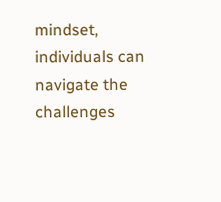mindset, individuals can navigate the challenges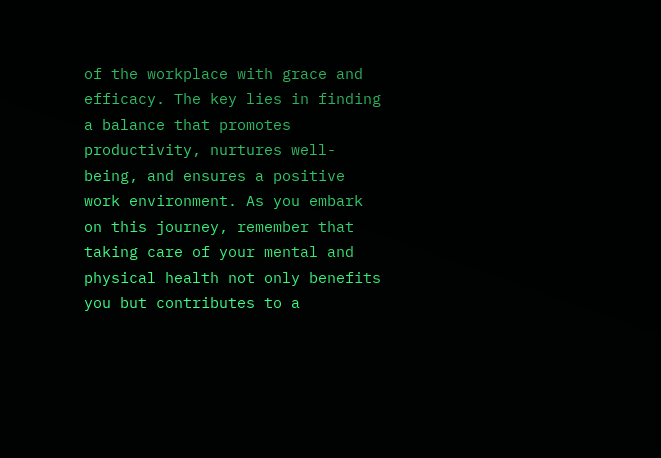of the workplace with grace and efficacy. The key lies in finding a balance that promotes productivity, nurtures well-being, and ensures a positive work environment. As you embark on this journey, remember that taking care of your mental and physical health not only benefits you but contributes to a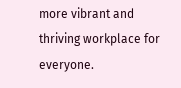more vibrant and thriving workplace for everyone.